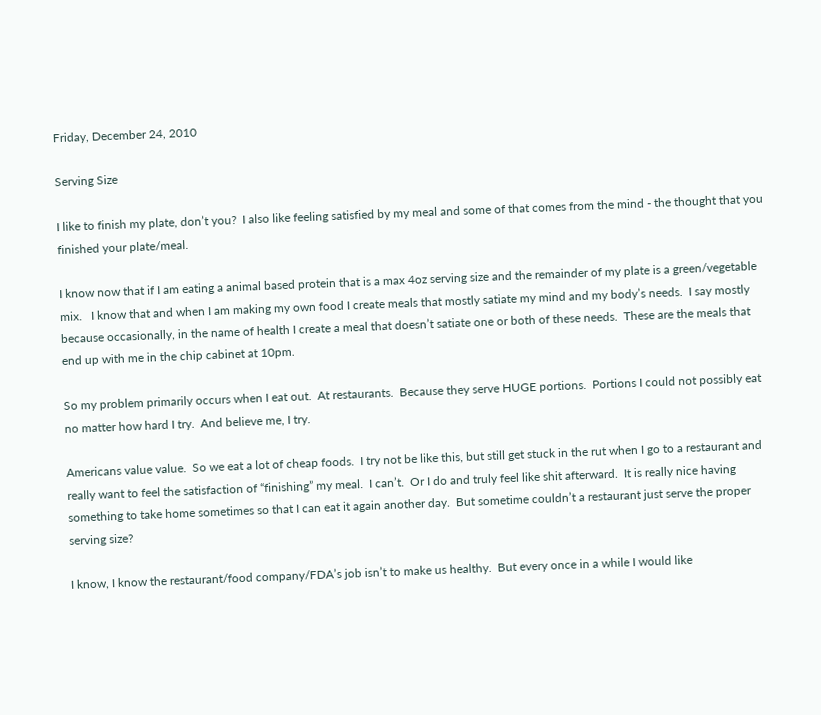Friday, December 24, 2010

Serving Size

I like to finish my plate, don’t you?  I also like feeling satisfied by my meal and some of that comes from the mind - the thought that you finished your plate/meal.

I know now that if I am eating a animal based protein that is a max 4oz serving size and the remainder of my plate is a green/vegetable mix.   I know that and when I am making my own food I create meals that mostly satiate my mind and my body’s needs.  I say mostly because occasionally, in the name of health I create a meal that doesn’t satiate one or both of these needs.  These are the meals that end up with me in the chip cabinet at 10pm.

So my problem primarily occurs when I eat out.  At restaurants.  Because they serve HUGE portions.  Portions I could not possibly eat no matter how hard I try.  And believe me, I try.

Americans value value.  So we eat a lot of cheap foods.  I try not be like this, but still get stuck in the rut when I go to a restaurant and really want to feel the satisfaction of “finishing” my meal.  I can’t.  Or I do and truly feel like shit afterward.  It is really nice having something to take home sometimes so that I can eat it again another day.  But sometime couldn’t a restaurant just serve the proper serving size?

I know, I know the restaurant/food company/FDA’s job isn’t to make us healthy.  But every once in a while I would like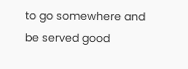to go somewhere and be served good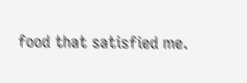food that satisfied me.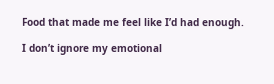Food that made me feel like I’d had enough.

I don’t ignore my emotional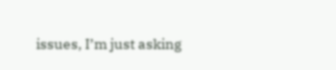issues, I’m just asking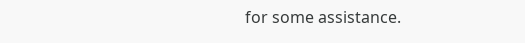for some assistance.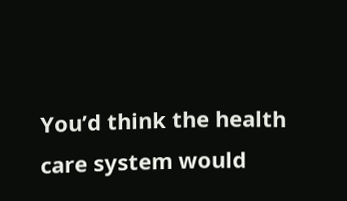You’d think the health care system would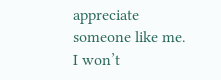appreciate someone like me.  I won’t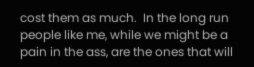cost them as much.  In the long run people like me, while we might be a pain in the ass, are the ones that will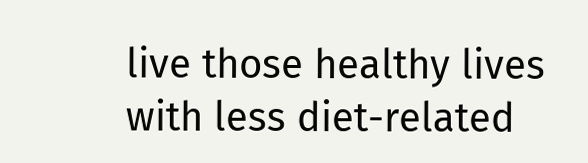live those healthy lives with less diet-related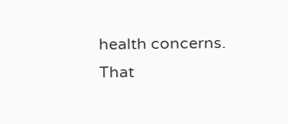health concerns.  That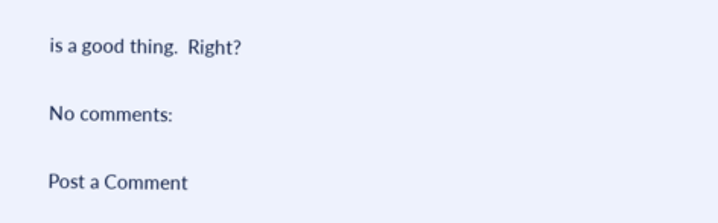is a good thing.  Right?

No comments:

Post a Comment